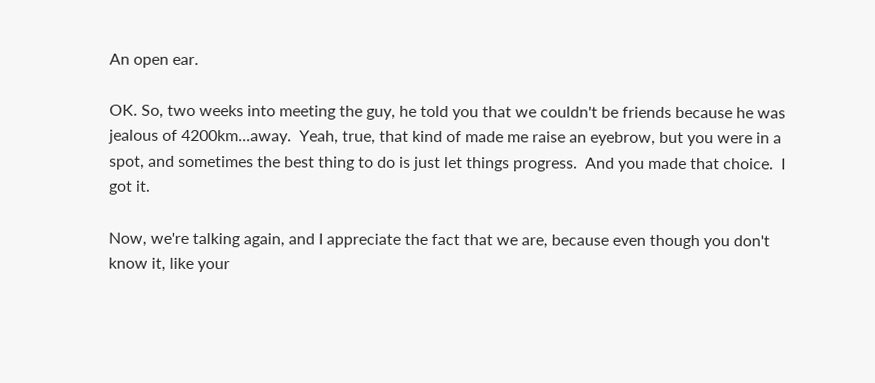An open ear.

OK. So, two weeks into meeting the guy, he told you that we couldn't be friends because he was jealous of 4200km...away.  Yeah, true, that kind of made me raise an eyebrow, but you were in a spot, and sometimes the best thing to do is just let things progress.  And you made that choice.  I got it.

Now, we're talking again, and I appreciate the fact that we are, because even though you don't know it, like your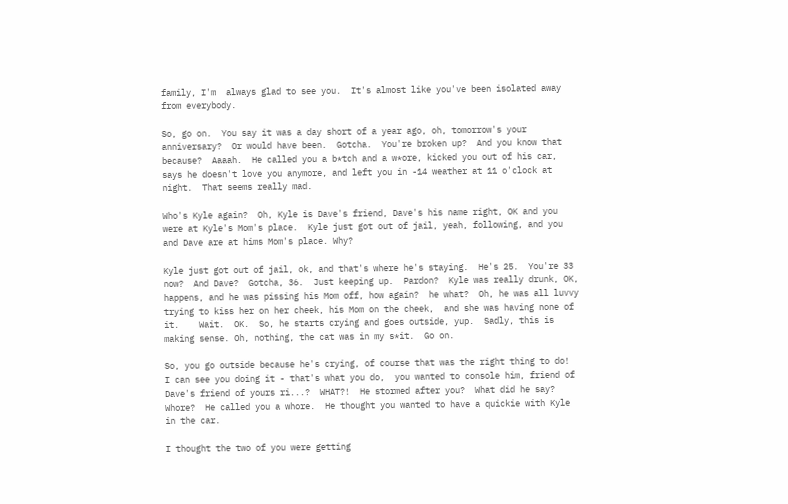family, I'm  always glad to see you.  It's almost like you've been isolated away from everybody.

So, go on.  You say it was a day short of a year ago, oh, tomorrow's your anniversary?  Or would have been.  Gotcha.  You're broken up?  And you know that because?  Aaaah.  He called you a b*tch and a w*ore, kicked you out of his car, says he doesn't love you anymore, and left you in -14 weather at 11 o'clock at night.  That seems really mad.

Who's Kyle again?  Oh, Kyle is Dave's friend, Dave's his name right, OK and you were at Kyle's Mom's place.  Kyle just got out of jail, yeah, following, and you and Dave are at hims Mom's place. Why?

Kyle just got out of jail, ok, and that's where he's staying.  He's 25.  You're 33 now?  And Dave?  Gotcha, 36.  Just keeping up.  Pardon?  Kyle was really drunk, OK, happens, and he was pissing his Mom off, how again?  he what?  Oh, he was all luvvy trying to kiss her on her cheek, his Mom on the cheek,  and she was having none of it.    Wait.  OK.  So, he starts crying and goes outside, yup.  Sadly, this is making sense. Oh, nothing, the cat was in my s*it.  Go on.

So, you go outside because he's crying, of course that was the right thing to do!  I can see you doing it - that's what you do,  you wanted to console him, friend of Dave's friend of yours ri...?  WHAT?!  He stormed after you?  What did he say?  Whore?  He called you a whore.  He thought you wanted to have a quickie with Kyle in the car.

I thought the two of you were getting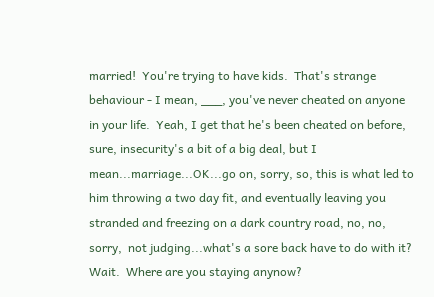married!  You're trying to have kids.  That's strange behaviour - I mean, ___, you've never cheated on anyone in your life.  Yeah, I get that he's been cheated on before, sure, insecurity's a bit of a big deal, but I mean...marriage...OK...go on, sorry, so, this is what led to him throwing a two day fit, and eventually leaving you stranded and freezing on a dark country road, no, no, sorry,  not judging...what's a sore back have to do with it?  Wait.  Where are you staying anynow?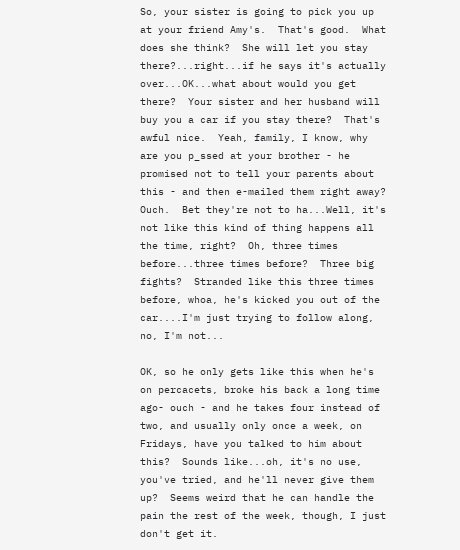So, your sister is going to pick you up at your friend Amy's.  That's good.  What does she think?  She will let you stay there?...right...if he says it's actually over...OK...what about would you get there?  Your sister and her husband will buy you a car if you stay there?  That's awful nice.  Yeah, family, I know, why are you p_ssed at your brother - he promised not to tell your parents about this - and then e-mailed them right away?  Ouch.  Bet they're not to ha...Well, it's not like this kind of thing happens all the time, right?  Oh, three times before...three times before?  Three big fights?  Stranded like this three times before, whoa, he's kicked you out of the car....I'm just trying to follow along, no, I'm not...

OK, so he only gets like this when he's on percacets, broke his back a long time ago- ouch - and he takes four instead of two, and usually only once a week, on Fridays, have you talked to him about this?  Sounds like...oh, it's no use,  you've tried, and he'll never give them up?  Seems weird that he can handle the pain the rest of the week, though, I just don't get it.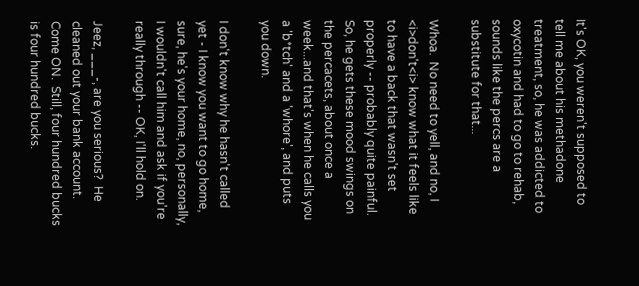It's OK, you weren't supposed to tell me about his methadone treatment, so, he was addicted to oxycotin and had to go to rehab, sounds like the percs are a substitute for that...

Whoa.  No need to yell, and no, I <i>don't<i> know what it feels like to have a back that wasn't set properly -- probably quite painful.  So, he gets these mood swings on the percacets, about once a week...and that's when he calls you a 'b*tch' and a 'whore', and puts you down.

I don't know why he hasn't called yet - I know you want to go home, sure, he's your home, no, personally, I wouldn't call him and ask if you're really through -- OK, I'll hold on.

Jeez, ___-, are you serious?  He cleaned out your bank account.  Come ON.  Still, four hundred bucks is four hundred bucks.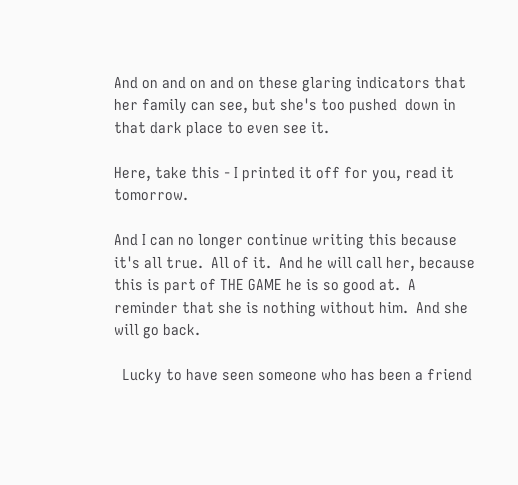And on and on and on these glaring indicators that her family can see, but she's too pushed  down in that dark place to even see it.

Here, take this - I printed it off for you, read it tomorrow.

And I can no longer continue writing this because it's all true.  All of it.  And he will call her, because this is part of THE GAME he is so good at.  A reminder that she is nothing without him.  And she will go back.

  Lucky to have seen someone who has been a friend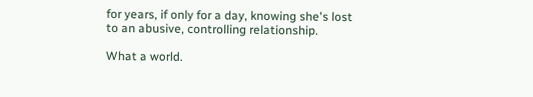for years, if only for a day, knowing she's lost to an abusive, controlling relationship.

What a world.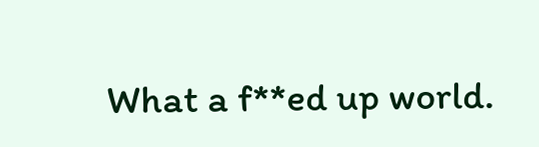What a f**ed up world.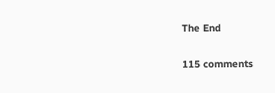The End

115 comments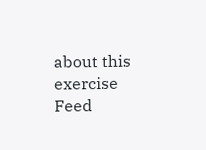about this exercise Feed